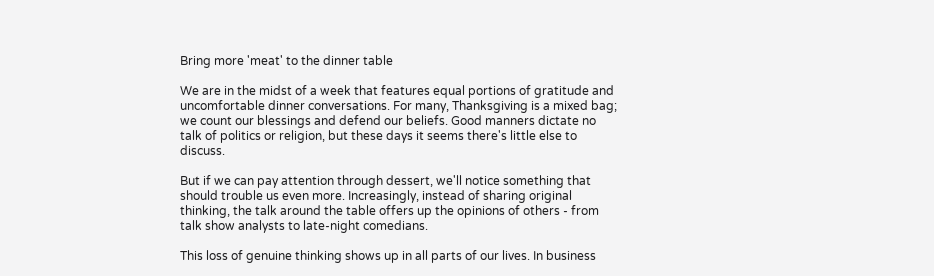Bring more 'meat' to the dinner table

We are in the midst of a week that features equal portions of gratitude and uncomfortable dinner conversations. For many, Thanksgiving is a mixed bag; we count our blessings and defend our beliefs. Good manners dictate no talk of politics or religion, but these days it seems there's little else to discuss.

But if we can pay attention through dessert, we'll notice something that should trouble us even more. Increasingly, instead of sharing original thinking, the talk around the table offers up the opinions of others - from talk show analysts to late-night comedians.

This loss of genuine thinking shows up in all parts of our lives. In business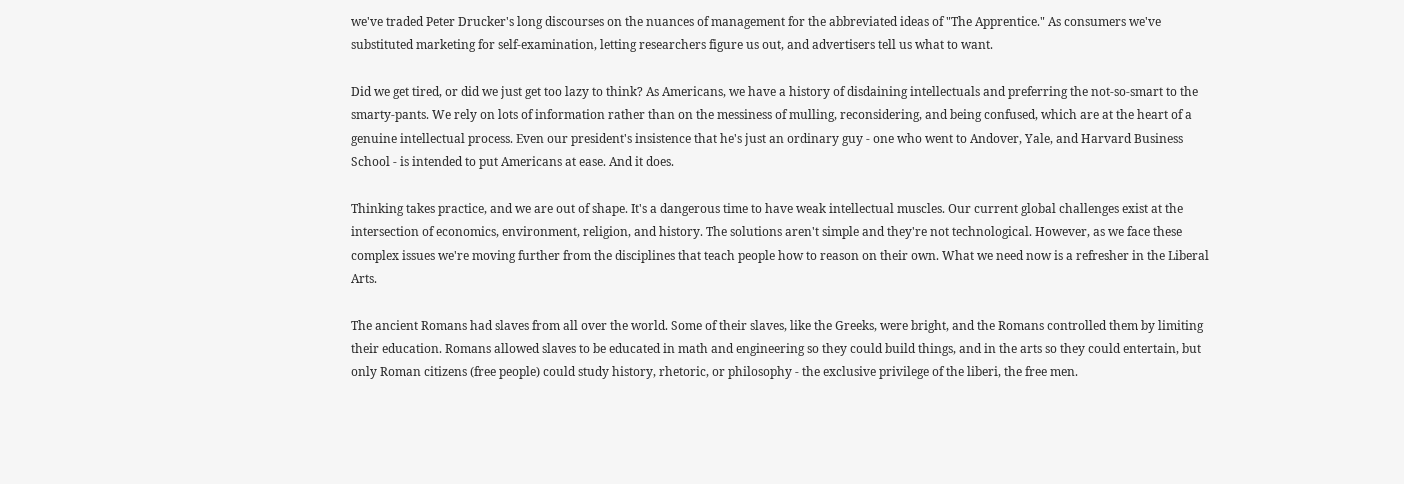we've traded Peter Drucker's long discourses on the nuances of management for the abbreviated ideas of "The Apprentice." As consumers we've substituted marketing for self-examination, letting researchers figure us out, and advertisers tell us what to want.

Did we get tired, or did we just get too lazy to think? As Americans, we have a history of disdaining intellectuals and preferring the not-so-smart to the smarty-pants. We rely on lots of information rather than on the messiness of mulling, reconsidering, and being confused, which are at the heart of a genuine intellectual process. Even our president's insistence that he's just an ordinary guy - one who went to Andover, Yale, and Harvard Business School - is intended to put Americans at ease. And it does.

Thinking takes practice, and we are out of shape. It's a dangerous time to have weak intellectual muscles. Our current global challenges exist at the intersection of economics, environment, religion, and history. The solutions aren't simple and they're not technological. However, as we face these complex issues we're moving further from the disciplines that teach people how to reason on their own. What we need now is a refresher in the Liberal Arts.

The ancient Romans had slaves from all over the world. Some of their slaves, like the Greeks, were bright, and the Romans controlled them by limiting their education. Romans allowed slaves to be educated in math and engineering so they could build things, and in the arts so they could entertain, but only Roman citizens (free people) could study history, rhetoric, or philosophy - the exclusive privilege of the liberi, the free men.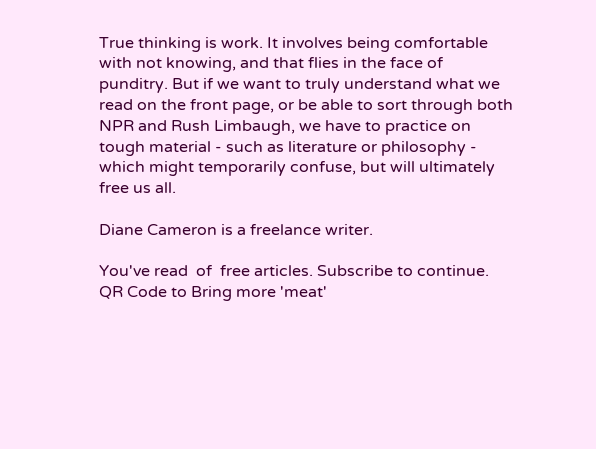True thinking is work. It involves being comfortable with not knowing, and that flies in the face of punditry. But if we want to truly understand what we read on the front page, or be able to sort through both NPR and Rush Limbaugh, we have to practice on tough material - such as literature or philosophy - which might temporarily confuse, but will ultimately free us all.

Diane Cameron is a freelance writer.

You've read  of  free articles. Subscribe to continue.
QR Code to Bring more 'meat'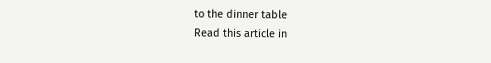to the dinner table
Read this article in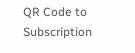QR Code to Subscription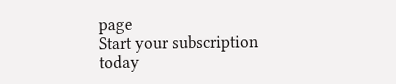page
Start your subscription today